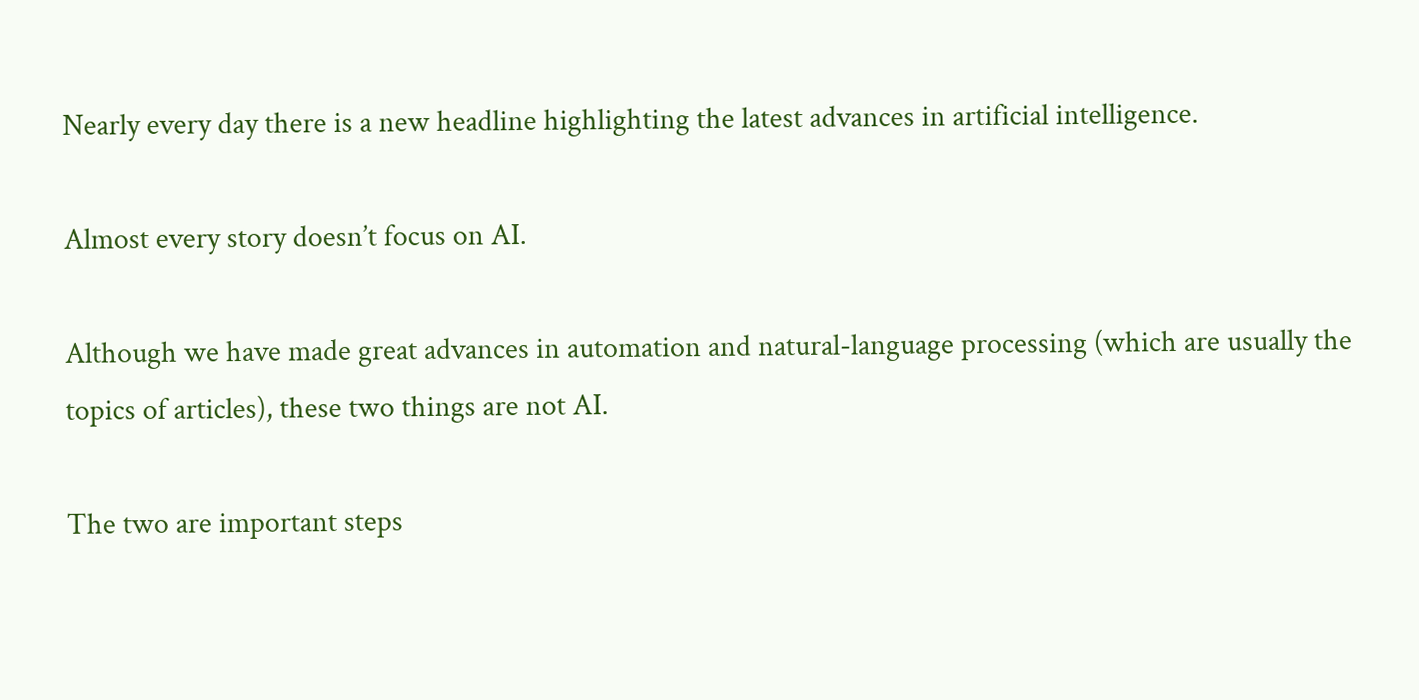Nearly every day there is a new headline highlighting the latest advances in artificial intelligence.

Almost every story doesn’t focus on AI.

Although we have made great advances in automation and natural-language processing (which are usually the topics of articles), these two things are not AI.

The two are important steps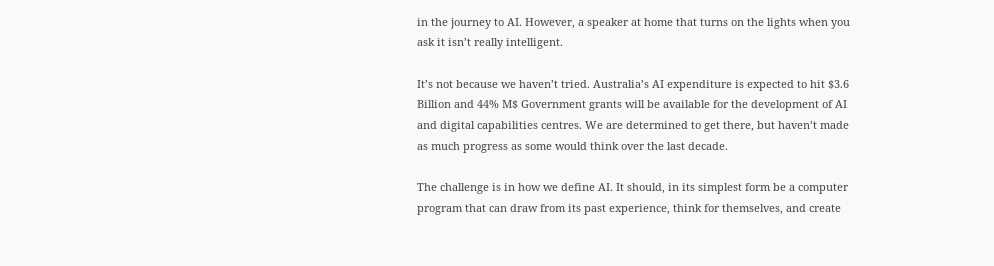in the journey to AI. However, a speaker at home that turns on the lights when you ask it isn’t really intelligent.

It’s not because we haven’t tried. Australia’s AI expenditure is expected to hit $3.6 Billion and 44% M$ Government grants will be available for the development of AI and digital capabilities centres. We are determined to get there, but haven’t made as much progress as some would think over the last decade.

The challenge is in how we define AI. It should, in its simplest form be a computer program that can draw from its past experience, think for themselves, and create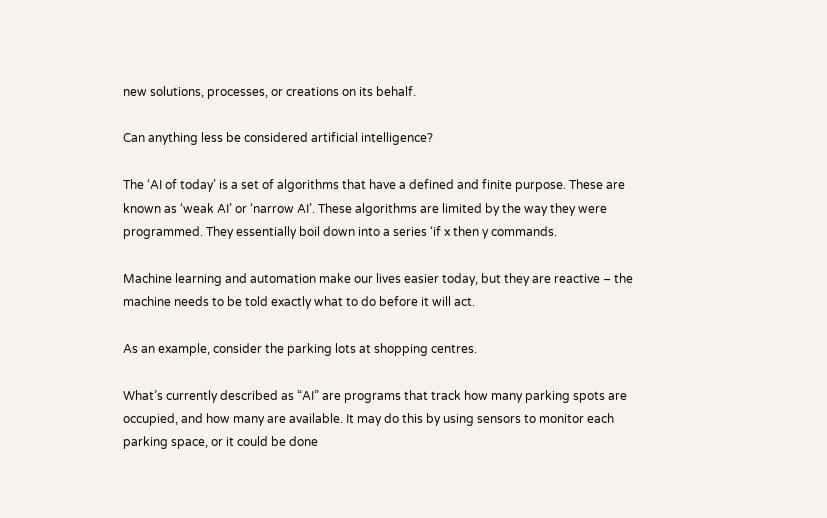new solutions, processes, or creations on its behalf.

Can anything less be considered artificial intelligence?

The ‘AI of today’ is a set of algorithms that have a defined and finite purpose. These are known as ‘weak AI’ or ‘narrow AI’. These algorithms are limited by the way they were programmed. They essentially boil down into a series ‘if x then y commands.

Machine learning and automation make our lives easier today, but they are reactive – the machine needs to be told exactly what to do before it will act.

As an example, consider the parking lots at shopping centres.

What’s currently described as “AI” are programs that track how many parking spots are occupied, and how many are available. It may do this by using sensors to monitor each parking space, or it could be done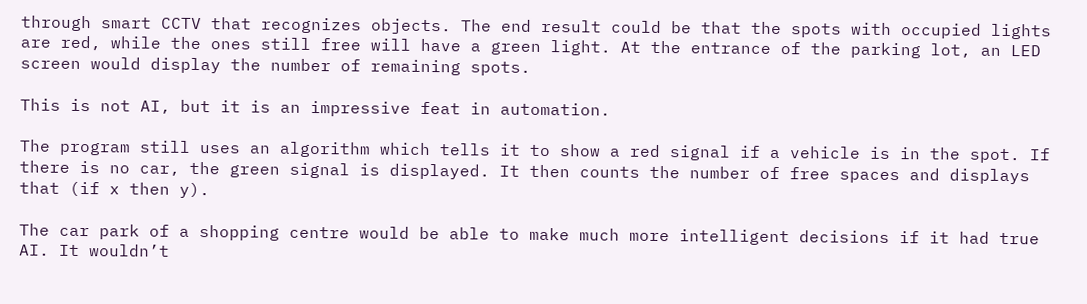through smart CCTV that recognizes objects. The end result could be that the spots with occupied lights are red, while the ones still free will have a green light. At the entrance of the parking lot, an LED screen would display the number of remaining spots.

This is not AI, but it is an impressive feat in automation.

The program still uses an algorithm which tells it to show a red signal if a vehicle is in the spot. If there is no car, the green signal is displayed. It then counts the number of free spaces and displays that (if x then y).

The car park of a shopping centre would be able to make much more intelligent decisions if it had true AI. It wouldn’t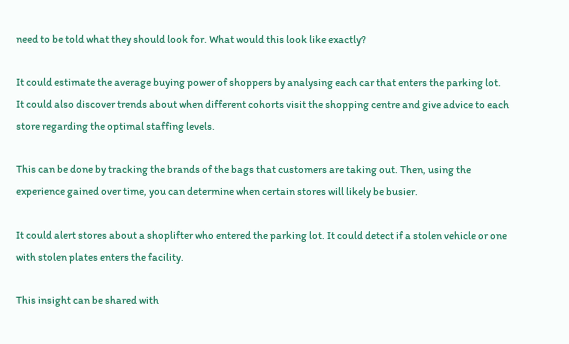need to be told what they should look for. What would this look like exactly?

It could estimate the average buying power of shoppers by analysing each car that enters the parking lot. It could also discover trends about when different cohorts visit the shopping centre and give advice to each store regarding the optimal staffing levels.

This can be done by tracking the brands of the bags that customers are taking out. Then, using the experience gained over time, you can determine when certain stores will likely be busier.

It could alert stores about a shoplifter who entered the parking lot. It could detect if a stolen vehicle or one with stolen plates enters the facility.

This insight can be shared with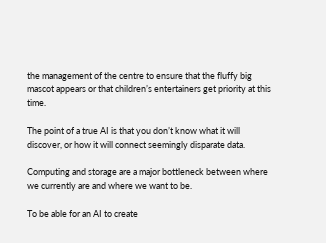the management of the centre to ensure that the fluffy big mascot appears or that children’s entertainers get priority at this time.

The point of a true AI is that you don’t know what it will discover, or how it will connect seemingly disparate data.

Computing and storage are a major bottleneck between where we currently are and where we want to be.

To be able for an AI to create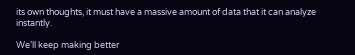its own thoughts, it must have a massive amount of data that it can analyze instantly.

We’ll keep making better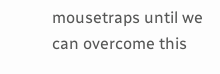mousetraps until we can overcome this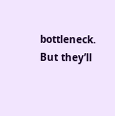bottleneck. But they’ll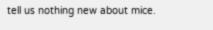tell us nothing new about mice.